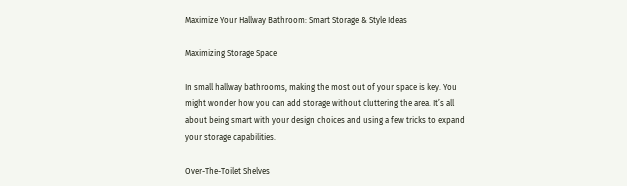Maximize Your Hallway Bathroom: Smart Storage & Style Ideas

Maximizing Storage Space

In small hallway bathrooms, making the most out of your space is key. You might wonder how you can add storage without cluttering the area. It’s all about being smart with your design choices and using a few tricks to expand your storage capabilities.

Over-The-Toilet Shelves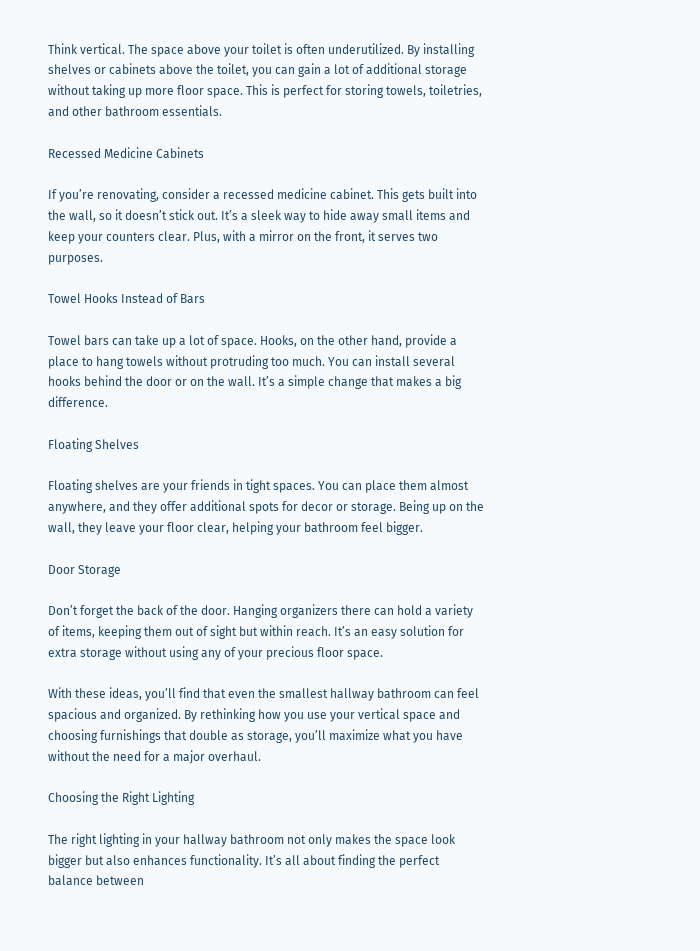Think vertical. The space above your toilet is often underutilized. By installing shelves or cabinets above the toilet, you can gain a lot of additional storage without taking up more floor space. This is perfect for storing towels, toiletries, and other bathroom essentials.

Recessed Medicine Cabinets

If you’re renovating, consider a recessed medicine cabinet. This gets built into the wall, so it doesn’t stick out. It’s a sleek way to hide away small items and keep your counters clear. Plus, with a mirror on the front, it serves two purposes.

Towel Hooks Instead of Bars

Towel bars can take up a lot of space. Hooks, on the other hand, provide a place to hang towels without protruding too much. You can install several hooks behind the door or on the wall. It’s a simple change that makes a big difference.

Floating Shelves

Floating shelves are your friends in tight spaces. You can place them almost anywhere, and they offer additional spots for decor or storage. Being up on the wall, they leave your floor clear, helping your bathroom feel bigger.

Door Storage

Don’t forget the back of the door. Hanging organizers there can hold a variety of items, keeping them out of sight but within reach. It’s an easy solution for extra storage without using any of your precious floor space.

With these ideas, you’ll find that even the smallest hallway bathroom can feel spacious and organized. By rethinking how you use your vertical space and choosing furnishings that double as storage, you’ll maximize what you have without the need for a major overhaul.

Choosing the Right Lighting

The right lighting in your hallway bathroom not only makes the space look bigger but also enhances functionality. It’s all about finding the perfect balance between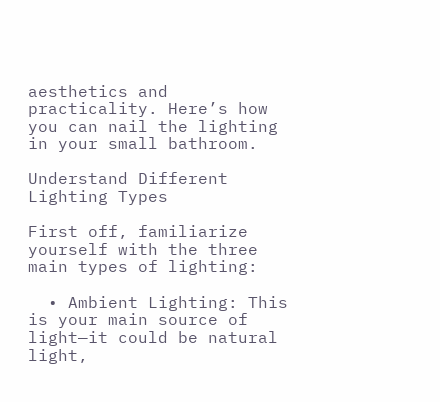aesthetics and practicality. Here’s how you can nail the lighting in your small bathroom.

Understand Different Lighting Types

First off, familiarize yourself with the three main types of lighting:

  • Ambient Lighting: This is your main source of light—it could be natural light,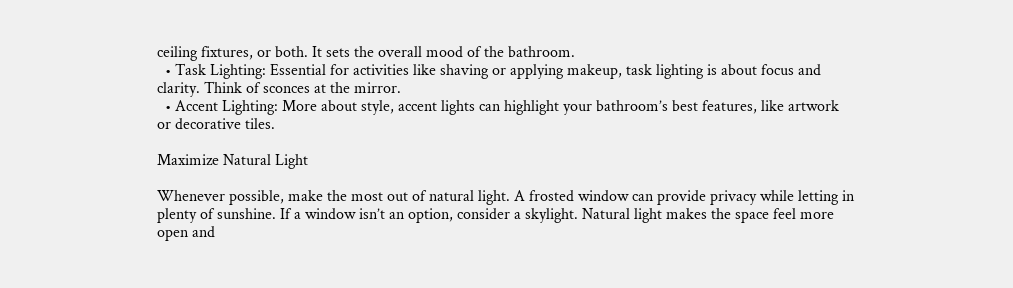ceiling fixtures, or both. It sets the overall mood of the bathroom.
  • Task Lighting: Essential for activities like shaving or applying makeup, task lighting is about focus and clarity. Think of sconces at the mirror.
  • Accent Lighting: More about style, accent lights can highlight your bathroom’s best features, like artwork or decorative tiles.

Maximize Natural Light

Whenever possible, make the most out of natural light. A frosted window can provide privacy while letting in plenty of sunshine. If a window isn’t an option, consider a skylight. Natural light makes the space feel more open and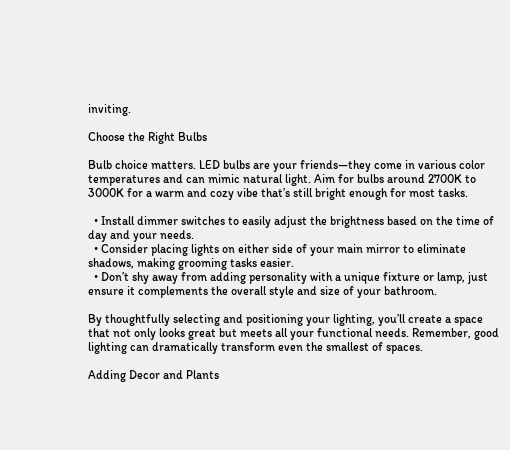inviting.

Choose the Right Bulbs

Bulb choice matters. LED bulbs are your friends—they come in various color temperatures and can mimic natural light. Aim for bulbs around 2700K to 3000K for a warm and cozy vibe that’s still bright enough for most tasks.

  • Install dimmer switches to easily adjust the brightness based on the time of day and your needs.
  • Consider placing lights on either side of your main mirror to eliminate shadows, making grooming tasks easier.
  • Don’t shy away from adding personality with a unique fixture or lamp, just ensure it complements the overall style and size of your bathroom.

By thoughtfully selecting and positioning your lighting, you’ll create a space that not only looks great but meets all your functional needs. Remember, good lighting can dramatically transform even the smallest of spaces.

Adding Decor and Plants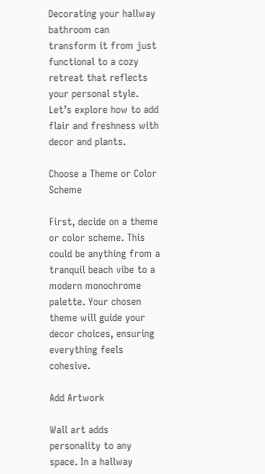Decorating your hallway bathroom can transform it from just functional to a cozy retreat that reflects your personal style. Let’s explore how to add flair and freshness with decor and plants.

Choose a Theme or Color Scheme

First, decide on a theme or color scheme. This could be anything from a tranquil beach vibe to a modern monochrome palette. Your chosen theme will guide your decor choices, ensuring everything feels cohesive.

Add Artwork

Wall art adds personality to any space. In a hallway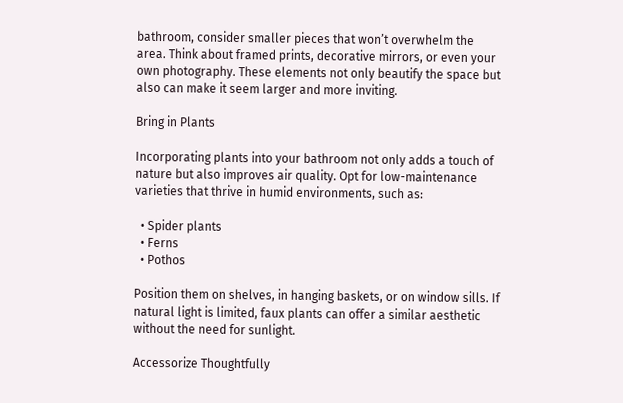bathroom, consider smaller pieces that won’t overwhelm the area. Think about framed prints, decorative mirrors, or even your own photography. These elements not only beautify the space but also can make it seem larger and more inviting.

Bring in Plants

Incorporating plants into your bathroom not only adds a touch of nature but also improves air quality. Opt for low-maintenance varieties that thrive in humid environments, such as:

  • Spider plants
  • Ferns
  • Pothos

Position them on shelves, in hanging baskets, or on window sills. If natural light is limited, faux plants can offer a similar aesthetic without the need for sunlight.

Accessorize Thoughtfully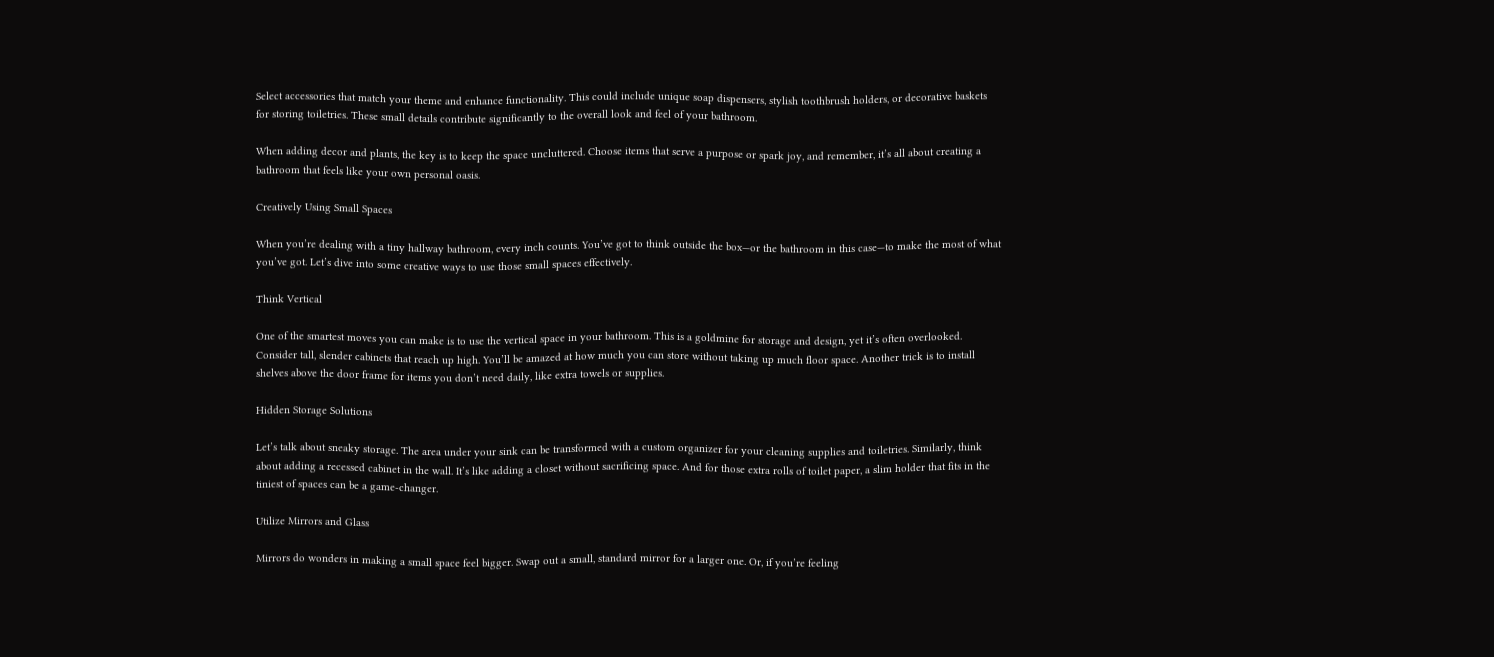Select accessories that match your theme and enhance functionality. This could include unique soap dispensers, stylish toothbrush holders, or decorative baskets for storing toiletries. These small details contribute significantly to the overall look and feel of your bathroom.

When adding decor and plants, the key is to keep the space uncluttered. Choose items that serve a purpose or spark joy, and remember, it’s all about creating a bathroom that feels like your own personal oasis.

Creatively Using Small Spaces

When you’re dealing with a tiny hallway bathroom, every inch counts. You’ve got to think outside the box—or the bathroom in this case—to make the most of what you’ve got. Let’s dive into some creative ways to use those small spaces effectively.

Think Vertical

One of the smartest moves you can make is to use the vertical space in your bathroom. This is a goldmine for storage and design, yet it’s often overlooked. Consider tall, slender cabinets that reach up high. You’ll be amazed at how much you can store without taking up much floor space. Another trick is to install shelves above the door frame for items you don’t need daily, like extra towels or supplies.

Hidden Storage Solutions

Let’s talk about sneaky storage. The area under your sink can be transformed with a custom organizer for your cleaning supplies and toiletries. Similarly, think about adding a recessed cabinet in the wall. It’s like adding a closet without sacrificing space. And for those extra rolls of toilet paper, a slim holder that fits in the tiniest of spaces can be a game-changer.

Utilize Mirrors and Glass

Mirrors do wonders in making a small space feel bigger. Swap out a small, standard mirror for a larger one. Or, if you’re feeling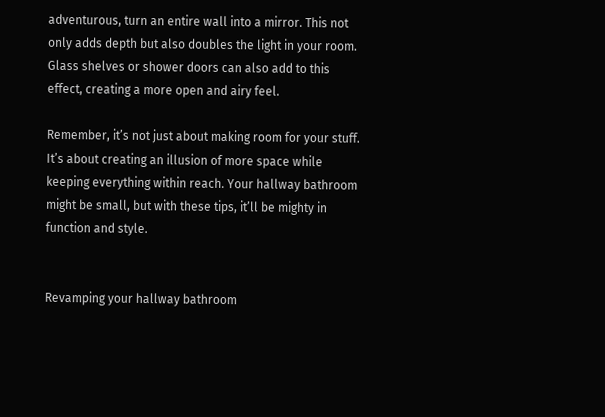adventurous, turn an entire wall into a mirror. This not only adds depth but also doubles the light in your room. Glass shelves or shower doors can also add to this effect, creating a more open and airy feel.

Remember, it’s not just about making room for your stuff. It’s about creating an illusion of more space while keeping everything within reach. Your hallway bathroom might be small, but with these tips, it’ll be mighty in function and style.


Revamping your hallway bathroom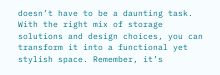doesn’t have to be a daunting task. With the right mix of storage solutions and design choices, you can transform it into a functional yet stylish space. Remember, it’s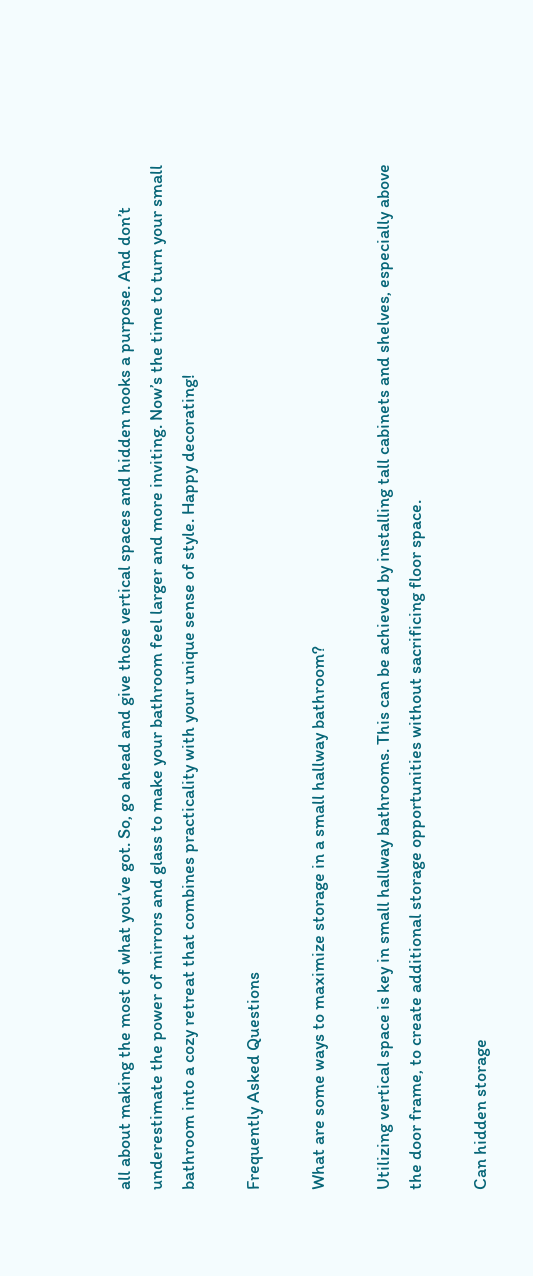all about making the most of what you’ve got. So, go ahead and give those vertical spaces and hidden nooks a purpose. And don’t underestimate the power of mirrors and glass to make your bathroom feel larger and more inviting. Now’s the time to turn your small bathroom into a cozy retreat that combines practicality with your unique sense of style. Happy decorating!

Frequently Asked Questions

What are some ways to maximize storage in a small hallway bathroom?

Utilizing vertical space is key in small hallway bathrooms. This can be achieved by installing tall cabinets and shelves, especially above the door frame, to create additional storage opportunities without sacrificing floor space.

Can hidden storage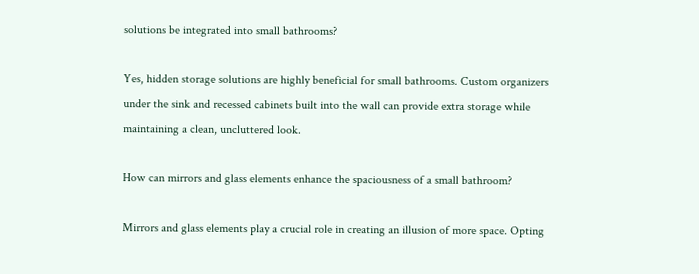solutions be integrated into small bathrooms?

Yes, hidden storage solutions are highly beneficial for small bathrooms. Custom organizers under the sink and recessed cabinets built into the wall can provide extra storage while maintaining a clean, uncluttered look.

How can mirrors and glass elements enhance the spaciousness of a small bathroom?

Mirrors and glass elements play a crucial role in creating an illusion of more space. Opting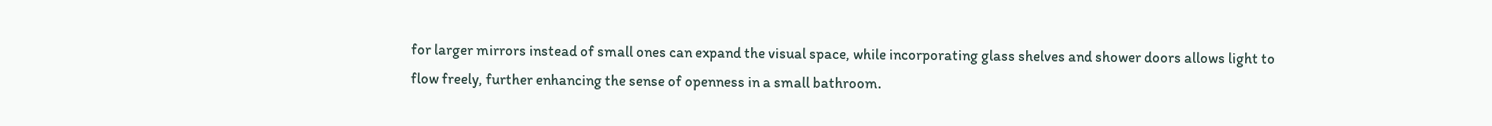for larger mirrors instead of small ones can expand the visual space, while incorporating glass shelves and shower doors allows light to flow freely, further enhancing the sense of openness in a small bathroom.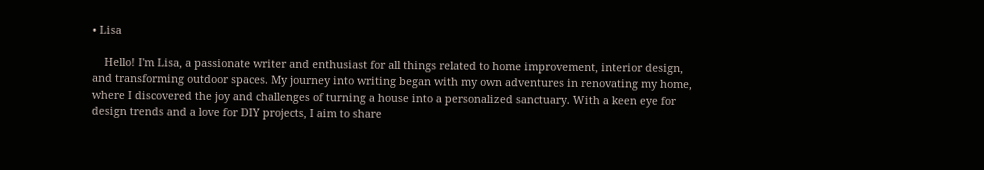• Lisa

    Hello! I'm Lisa, a passionate writer and enthusiast for all things related to home improvement, interior design, and transforming outdoor spaces. My journey into writing began with my own adventures in renovating my home, where I discovered the joy and challenges of turning a house into a personalized sanctuary. With a keen eye for design trends and a love for DIY projects, I aim to share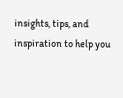insights, tips, and inspiration to help you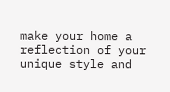make your home a reflection of your unique style and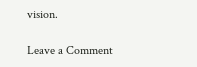vision.

Leave a Comment